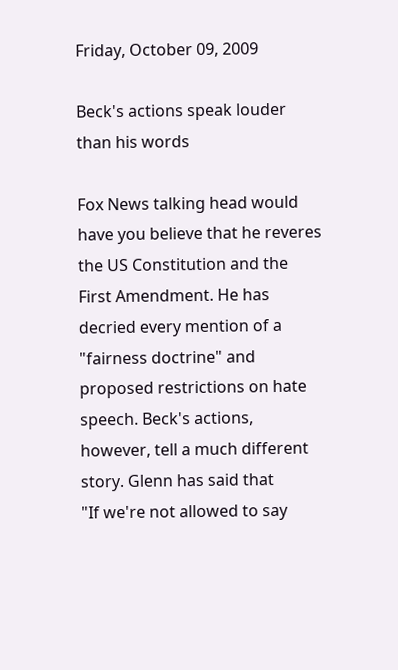Friday, October 09, 2009

Beck's actions speak louder than his words

Fox News talking head would have you believe that he reveres the US Constitution and the First Amendment. He has decried every mention of a "fairness doctrine" and proposed restrictions on hate speech. Beck's actions, however, tell a much different story. Glenn has said that
"If we're not allowed to say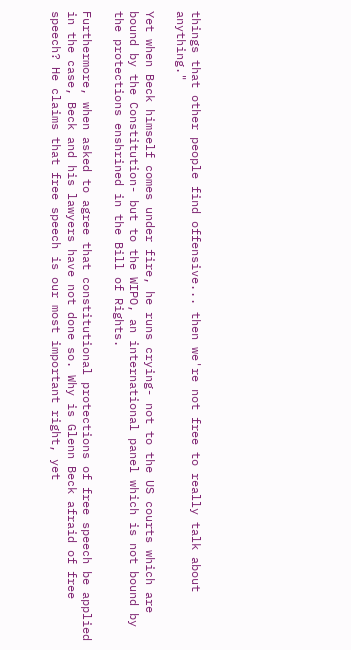things that other people find offensive... then we're not free to really talk about anything."

Yet when Beck himself comes under fire, he runs crying- not to the US courts which are bound by the Constitution- but to the WIPO, an international panel which is not bound by the protections enshrined in the Bill of Rights.

Furthermore, when asked to agree that constitutional protections of free speech be applied in the case, Beck and his lawyers have not done so. Why is Glenn Beck afraid of free speech? He claims that free speech is our most important right, yet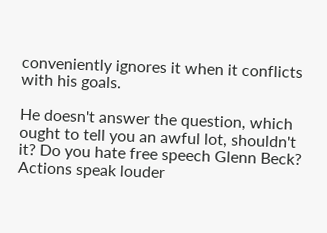conveniently ignores it when it conflicts with his goals.

He doesn't answer the question, which ought to tell you an awful lot, shouldn't it? Do you hate free speech Glenn Beck? Actions speak louder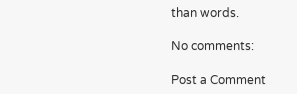than words.

No comments:

Post a Comment